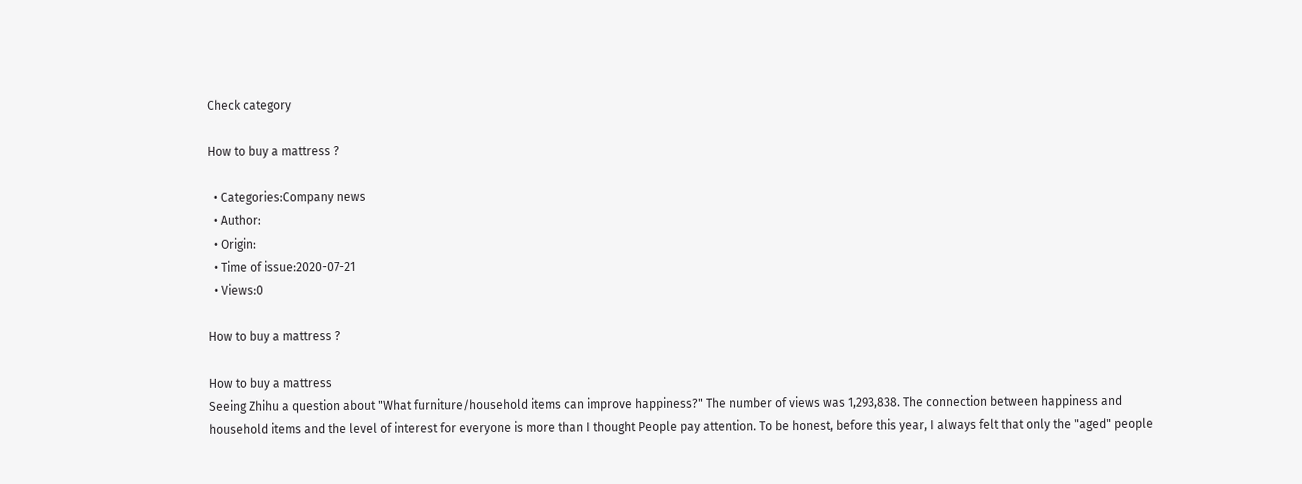Check category

How to buy a mattress ?

  • Categories:Company news
  • Author:
  • Origin:
  • Time of issue:2020-07-21
  • Views:0

How to buy a mattress ?

How to buy a mattress
Seeing Zhihu a question about "What furniture/household items can improve happiness?" The number of views was 1,293,838. The connection between happiness and household items and the level of interest for everyone is more than I thought People pay attention. To be honest, before this year, I always felt that only the "aged" people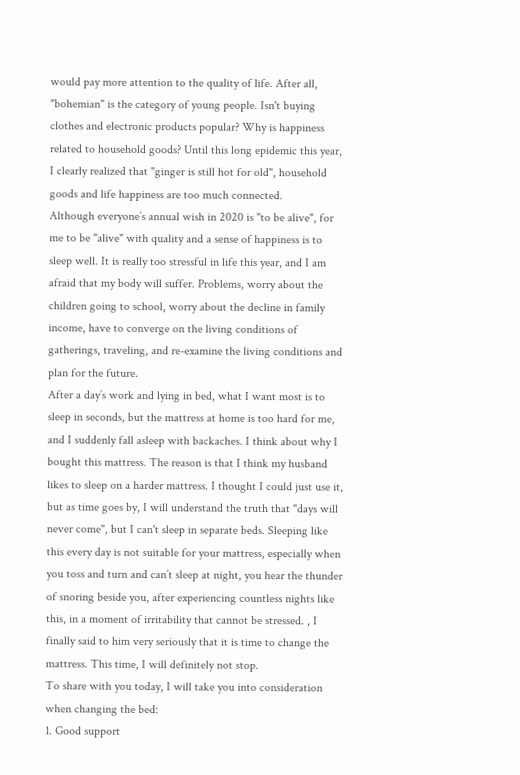would pay more attention to the quality of life. After all, "bohemian" is the category of young people. Isn't buying clothes and electronic products popular? Why is happiness related to household goods? Until this long epidemic this year, I clearly realized that "ginger is still hot for old", household goods and life happiness are too much connected.
Although everyone’s annual wish in 2020 is "to be alive", for me to be "alive" with quality and a sense of happiness is to sleep well. It is really too stressful in life this year, and I am afraid that my body will suffer. Problems, worry about the children going to school, worry about the decline in family income, have to converge on the living conditions of gatherings, traveling, and re-examine the living conditions and plan for the future.
After a day’s work and lying in bed, what I want most is to sleep in seconds, but the mattress at home is too hard for me, and I suddenly fall asleep with backaches. I think about why I bought this mattress. The reason is that I think my husband likes to sleep on a harder mattress. I thought I could just use it, but as time goes by, I will understand the truth that "days will never come", but I can't sleep in separate beds. Sleeping like this every day is not suitable for your mattress, especially when you toss and turn and can’t sleep at night, you hear the thunder of snoring beside you, after experiencing countless nights like this, in a moment of irritability that cannot be stressed. , I finally said to him very seriously that it is time to change the mattress. This time, I will definitely not stop.
To share with you today, I will take you into consideration when changing the bed:
1. Good support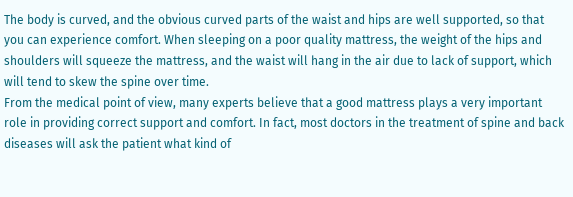The body is curved, and the obvious curved parts of the waist and hips are well supported, so that you can experience comfort. When sleeping on a poor quality mattress, the weight of the hips and shoulders will squeeze the mattress, and the waist will hang in the air due to lack of support, which will tend to skew the spine over time.
From the medical point of view, many experts believe that a good mattress plays a very important role in providing correct support and comfort. In fact, most doctors in the treatment of spine and back diseases will ask the patient what kind of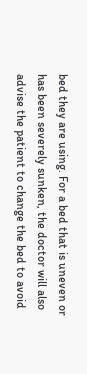bed they are using. For a bed that is uneven or has been severely sunken, the doctor will also advise the patient to change the bed to avoid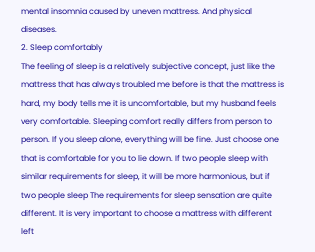mental insomnia caused by uneven mattress. And physical diseases.
2. Sleep comfortably
The feeling of sleep is a relatively subjective concept, just like the mattress that has always troubled me before is that the mattress is hard, my body tells me it is uncomfortable, but my husband feels very comfortable. Sleeping comfort really differs from person to person. If you sleep alone, everything will be fine. Just choose one that is comfortable for you to lie down. If two people sleep with similar requirements for sleep, it will be more harmonious, but if two people sleep The requirements for sleep sensation are quite different. It is very important to choose a mattress with different left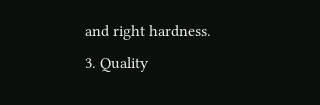and right hardness.
3. Quality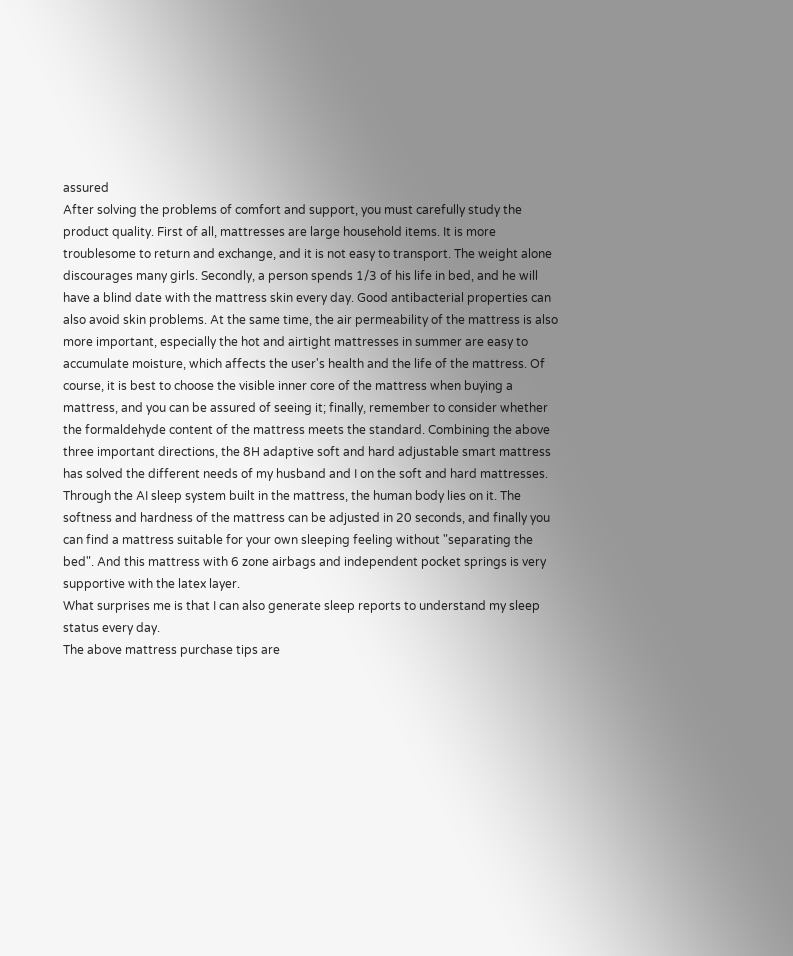assured
After solving the problems of comfort and support, you must carefully study the product quality. First of all, mattresses are large household items. It is more troublesome to return and exchange, and it is not easy to transport. The weight alone discourages many girls. Secondly, a person spends 1/3 of his life in bed, and he will have a blind date with the mattress skin every day. Good antibacterial properties can also avoid skin problems. At the same time, the air permeability of the mattress is also more important, especially the hot and airtight mattresses in summer are easy to accumulate moisture, which affects the user's health and the life of the mattress. Of course, it is best to choose the visible inner core of the mattress when buying a mattress, and you can be assured of seeing it; finally, remember to consider whether the formaldehyde content of the mattress meets the standard. Combining the above three important directions, the 8H adaptive soft and hard adjustable smart mattress has solved the different needs of my husband and I on the soft and hard mattresses. Through the AI sleep system built in the mattress, the human body lies on it. The softness and hardness of the mattress can be adjusted in 20 seconds, and finally you can find a mattress suitable for your own sleeping feeling without "separating the bed". And this mattress with 6 zone airbags and independent pocket springs is very supportive with the latex layer.
What surprises me is that I can also generate sleep reports to understand my sleep status every day.
The above mattress purchase tips are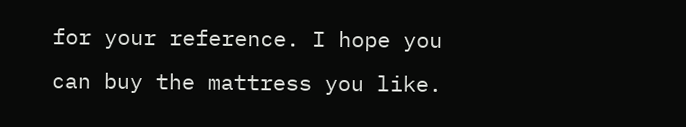for your reference. I hope you can buy the mattress you like.